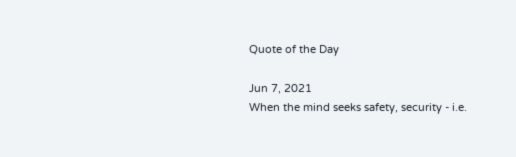Quote of the Day

Jun 7, 2021
When the mind seeks safety, security - i.e.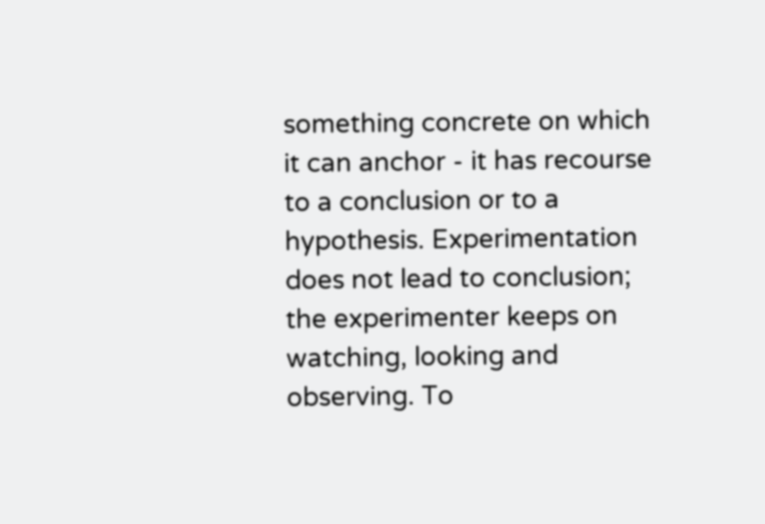something concrete on which it can anchor - it has recourse to a conclusion or to a hypothesis. Experimentation does not lead to conclusion; the experimenter keeps on watching, looking and observing. To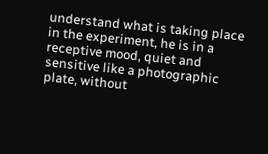understand what is taking place in the experiment, he is in a receptive mood, quiet and sensitive like a photographic plate, without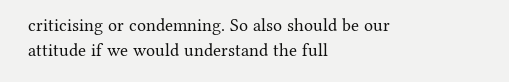criticising or condemning. So also should be our attitude if we would understand the full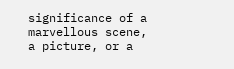significance of a marvellous scene, a picture, or a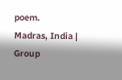poem.
Madras, India | Group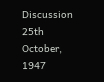Discussion 25th October, 1947